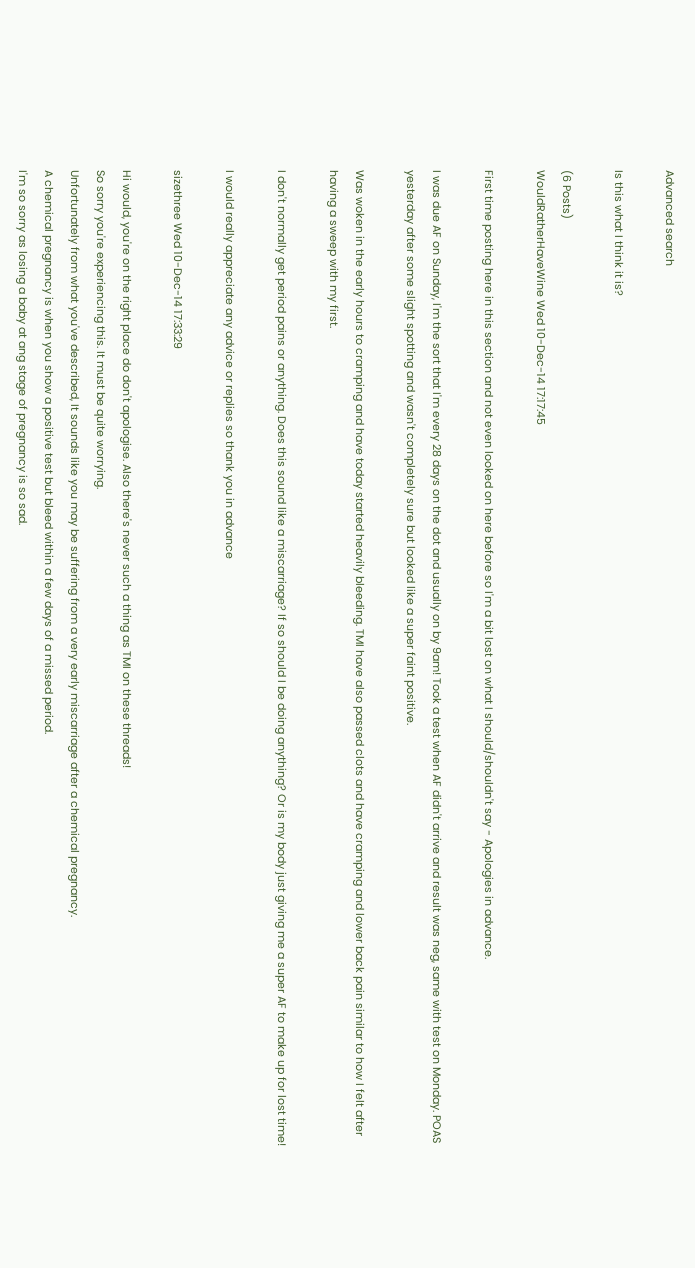Advanced search

Is this what I think it is?

(6 Posts)
WouldRatherHaveWine Wed 10-Dec-14 17:17:45

First time posting here in this section and not even looked on here before so I'm a bit lost on what I should/shouldn't say - Apologies in advance.

I was due AF on Sunday, I'm the sort that I'm every 28 days on the dot and usually on by 9am! Took a test when AF didn't arrive and result was neg, same with test on Monday. POAS yesterday after some slight spotting and wasn't completely sure but looked like a super faint positive.

Was woken in the early hours to cramping and have today started heavily bleeding. TMI have also passed clots and have cramping and lower back pain similar to how I felt after having a sweep with my first.

I don't normally get period pains or anything. Does this sound like a miscarriage? If so should I be doing anything? Or is my body just giving me a super AF to make up for lost time!

I would really appreciate any advice or replies so thank you in advance

sizethree Wed 10-Dec-14 17:33:29

Hi would, you're on the right place do don't apologise. Also there's never such a thing as TMI on these threads!
So sorry you're experiencing this. It must be quite worrying.
Unfortunately from what you've described, It sounds like you may be suffering from a very early miscarriage after a chemical pregnancy.
A chemical pregnancy is when you show a positive test but bleed within a few days of a missed period.
I'm so sorry as losing a baby at ang stage of pregnancy is so sad.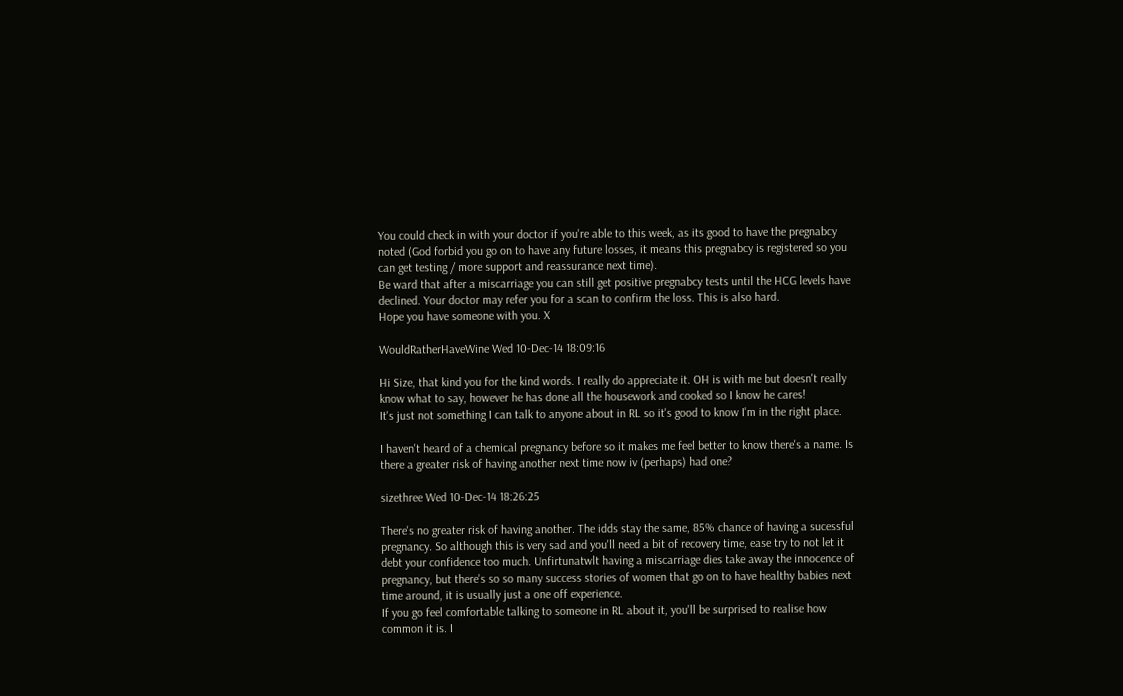You could check in with your doctor if you're able to this week, as its good to have the pregnabcy noted (God forbid you go on to have any future losses, it means this pregnabcy is registered so you can get testing / more support and reassurance next time).
Be ward that after a miscarriage you can still get positive pregnabcy tests until the HCG levels have declined. Your doctor may refer you for a scan to confirm the loss. This is also hard.
Hope you have someone with you. X

WouldRatherHaveWine Wed 10-Dec-14 18:09:16

Hi Size, that kind you for the kind words. I really do appreciate it. OH is with me but doesn't really know what to say, however he has done all the housework and cooked so I know he cares!
It's just not something I can talk to anyone about in RL so it's good to know I'm in the right place.

I haven't heard of a chemical pregnancy before so it makes me feel better to know there's a name. Is there a greater risk of having another next time now iv (perhaps) had one?

sizethree Wed 10-Dec-14 18:26:25

There's no greater risk of having another. The idds stay the same, 85% chance of having a sucessful pregnancy. So although this is very sad and you'll need a bit of recovery time, ease try to not let it debt your confidence too much. Unfirtunatwlt having a miscarriage dies take away the innocence of pregnancy, but there's so so many success stories of women that go on to have healthy babies next time around, it is usually just a one off experience.
If you go feel comfortable talking to someone in RL about it, you'll be surprised to realise how common it is. I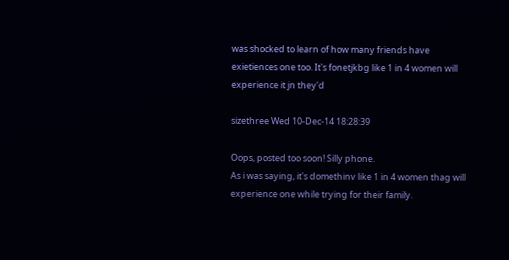was shocked to learn of how many friends have exietiences one too. It's fonetjkbg like 1 in 4 women will experience it jn they'd

sizethree Wed 10-Dec-14 18:28:39

Oops, posted too soon! Silly phone.
As i was saying, it's domethinv like 1 in 4 women thag will experience one while trying for their family.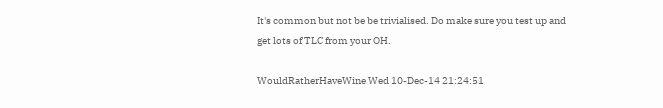It's common but not be be trivialised. Do make sure you test up and get lots of TLC from your OH.

WouldRatherHaveWine Wed 10-Dec-14 21:24:51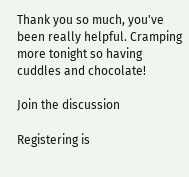Thank you so much, you've been really helpful. Cramping more tonight so having cuddles and chocolate!

Join the discussion

Registering is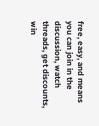free, easy, and means you can join in the discussion, watch threads, get discounts, win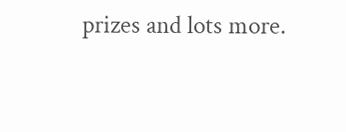prizes and lots more.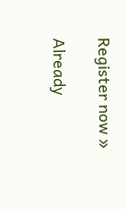Register now »

Already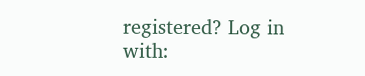registered? Log in with: